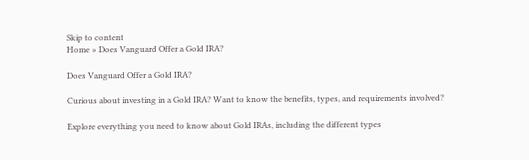Skip to content
Home » Does Vanguard Offer a Gold IRA?

Does Vanguard Offer a Gold IRA?

Curious about investing in a Gold IRA? Want to know the benefits, types, and requirements involved?

Explore everything you need to know about Gold IRAs, including the different types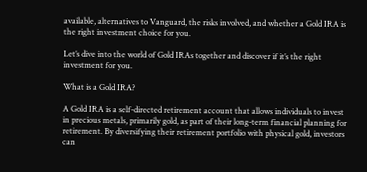available, alternatives to Vanguard, the risks involved, and whether a Gold IRA is the right investment choice for you.

Let’s dive into the world of Gold IRAs together and discover if it’s the right investment for you.

What is a Gold IRA?

A Gold IRA is a self-directed retirement account that allows individuals to invest in precious metals, primarily gold, as part of their long-term financial planning for retirement. By diversifying their retirement portfolio with physical gold, investors can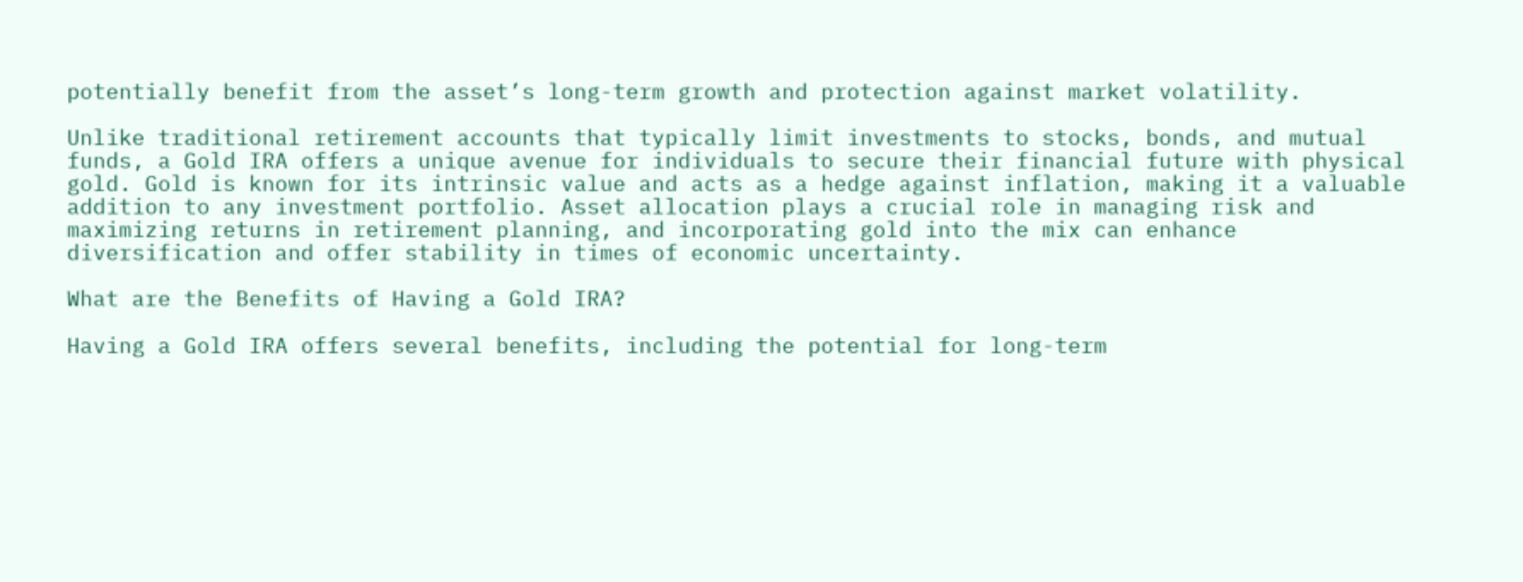potentially benefit from the asset’s long-term growth and protection against market volatility.

Unlike traditional retirement accounts that typically limit investments to stocks, bonds, and mutual funds, a Gold IRA offers a unique avenue for individuals to secure their financial future with physical gold. Gold is known for its intrinsic value and acts as a hedge against inflation, making it a valuable addition to any investment portfolio. Asset allocation plays a crucial role in managing risk and maximizing returns in retirement planning, and incorporating gold into the mix can enhance diversification and offer stability in times of economic uncertainty.

What are the Benefits of Having a Gold IRA?

Having a Gold IRA offers several benefits, including the potential for long-term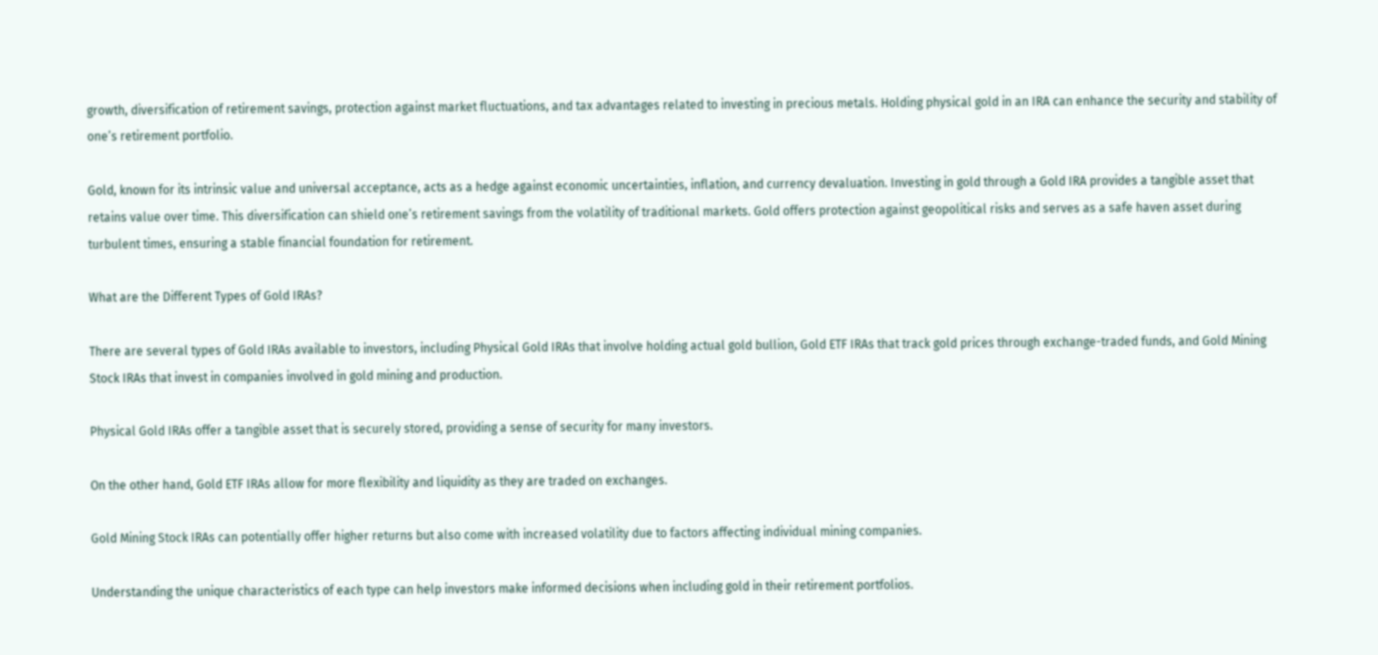growth, diversification of retirement savings, protection against market fluctuations, and tax advantages related to investing in precious metals. Holding physical gold in an IRA can enhance the security and stability of one’s retirement portfolio.

Gold, known for its intrinsic value and universal acceptance, acts as a hedge against economic uncertainties, inflation, and currency devaluation. Investing in gold through a Gold IRA provides a tangible asset that retains value over time. This diversification can shield one’s retirement savings from the volatility of traditional markets. Gold offers protection against geopolitical risks and serves as a safe haven asset during turbulent times, ensuring a stable financial foundation for retirement.

What are the Different Types of Gold IRAs?

There are several types of Gold IRAs available to investors, including Physical Gold IRAs that involve holding actual gold bullion, Gold ETF IRAs that track gold prices through exchange-traded funds, and Gold Mining Stock IRAs that invest in companies involved in gold mining and production.

Physical Gold IRAs offer a tangible asset that is securely stored, providing a sense of security for many investors.

On the other hand, Gold ETF IRAs allow for more flexibility and liquidity as they are traded on exchanges.

Gold Mining Stock IRAs can potentially offer higher returns but also come with increased volatility due to factors affecting individual mining companies.

Understanding the unique characteristics of each type can help investors make informed decisions when including gold in their retirement portfolios.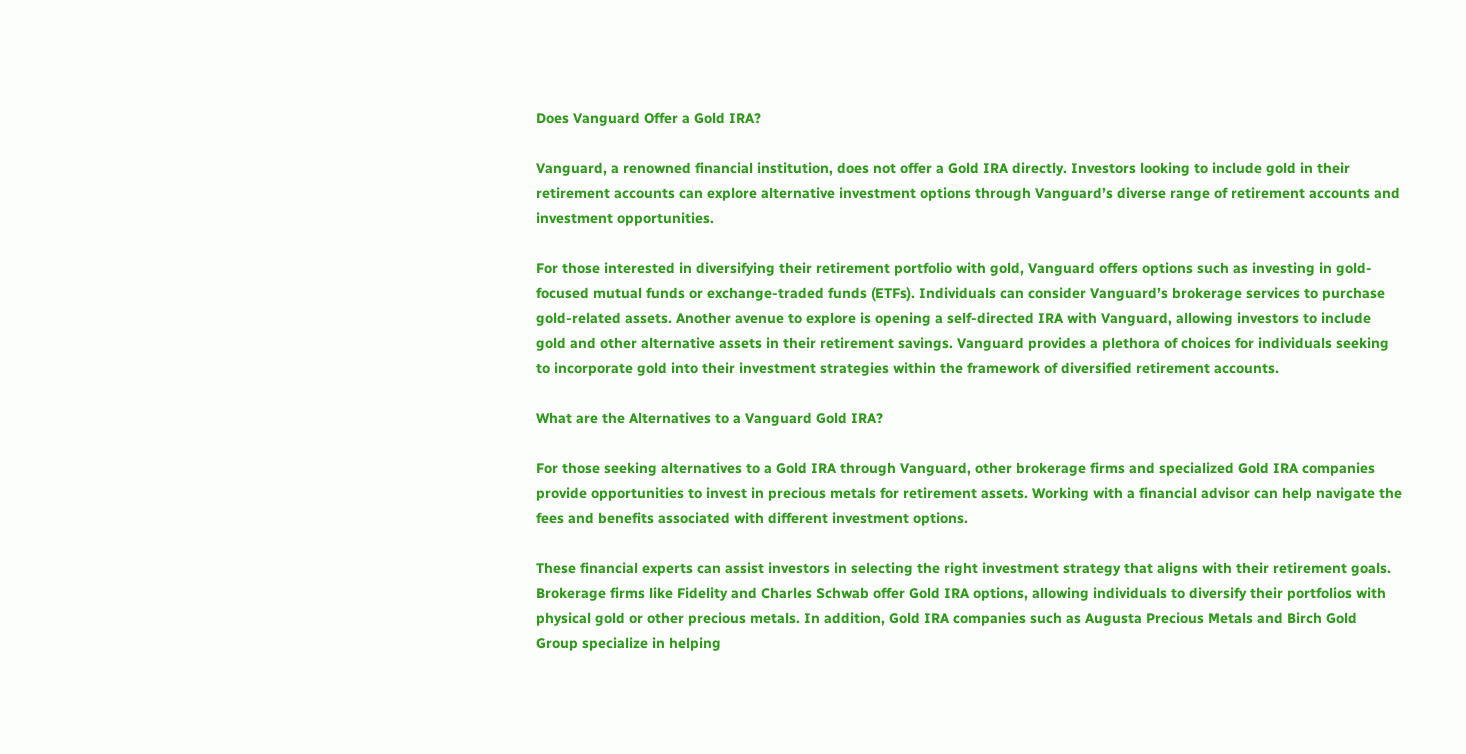Does Vanguard Offer a Gold IRA?

Vanguard, a renowned financial institution, does not offer a Gold IRA directly. Investors looking to include gold in their retirement accounts can explore alternative investment options through Vanguard’s diverse range of retirement accounts and investment opportunities.

For those interested in diversifying their retirement portfolio with gold, Vanguard offers options such as investing in gold-focused mutual funds or exchange-traded funds (ETFs). Individuals can consider Vanguard’s brokerage services to purchase gold-related assets. Another avenue to explore is opening a self-directed IRA with Vanguard, allowing investors to include gold and other alternative assets in their retirement savings. Vanguard provides a plethora of choices for individuals seeking to incorporate gold into their investment strategies within the framework of diversified retirement accounts.

What are the Alternatives to a Vanguard Gold IRA?

For those seeking alternatives to a Gold IRA through Vanguard, other brokerage firms and specialized Gold IRA companies provide opportunities to invest in precious metals for retirement assets. Working with a financial advisor can help navigate the fees and benefits associated with different investment options.

These financial experts can assist investors in selecting the right investment strategy that aligns with their retirement goals. Brokerage firms like Fidelity and Charles Schwab offer Gold IRA options, allowing individuals to diversify their portfolios with physical gold or other precious metals. In addition, Gold IRA companies such as Augusta Precious Metals and Birch Gold Group specialize in helping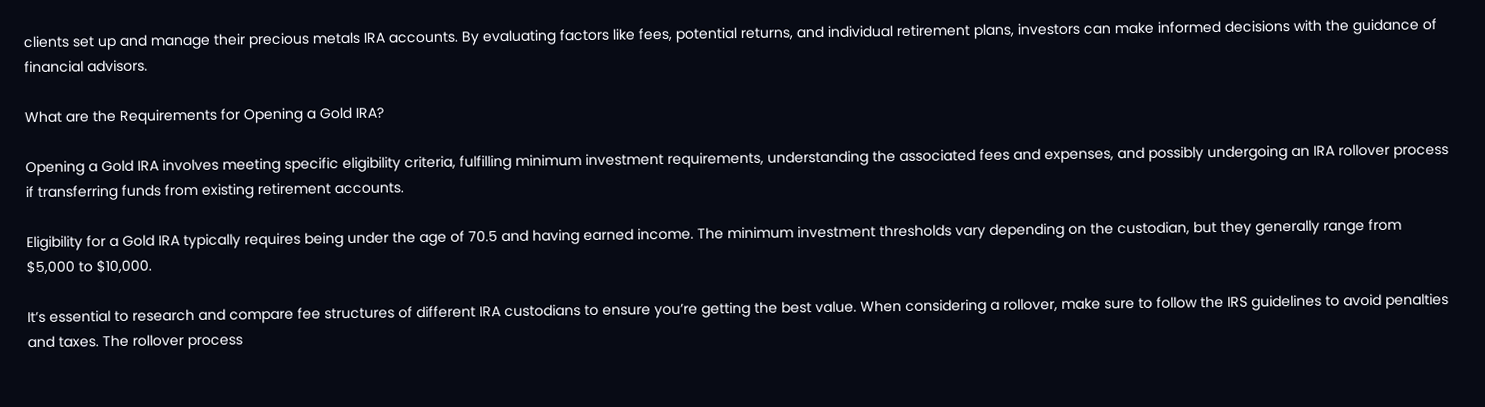clients set up and manage their precious metals IRA accounts. By evaluating factors like fees, potential returns, and individual retirement plans, investors can make informed decisions with the guidance of financial advisors.

What are the Requirements for Opening a Gold IRA?

Opening a Gold IRA involves meeting specific eligibility criteria, fulfilling minimum investment requirements, understanding the associated fees and expenses, and possibly undergoing an IRA rollover process if transferring funds from existing retirement accounts.

Eligibility for a Gold IRA typically requires being under the age of 70.5 and having earned income. The minimum investment thresholds vary depending on the custodian, but they generally range from $5,000 to $10,000.

It’s essential to research and compare fee structures of different IRA custodians to ensure you’re getting the best value. When considering a rollover, make sure to follow the IRS guidelines to avoid penalties and taxes. The rollover process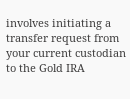involves initiating a transfer request from your current custodian to the Gold IRA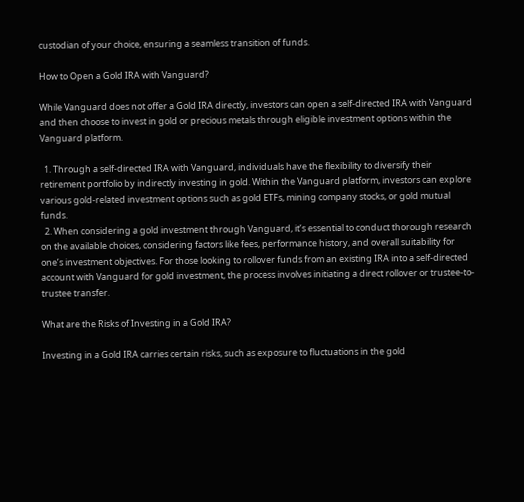custodian of your choice, ensuring a seamless transition of funds.

How to Open a Gold IRA with Vanguard?

While Vanguard does not offer a Gold IRA directly, investors can open a self-directed IRA with Vanguard and then choose to invest in gold or precious metals through eligible investment options within the Vanguard platform.

  1. Through a self-directed IRA with Vanguard, individuals have the flexibility to diversify their retirement portfolio by indirectly investing in gold. Within the Vanguard platform, investors can explore various gold-related investment options such as gold ETFs, mining company stocks, or gold mutual funds.
  2. When considering a gold investment through Vanguard, it’s essential to conduct thorough research on the available choices, considering factors like fees, performance history, and overall suitability for one’s investment objectives. For those looking to rollover funds from an existing IRA into a self-directed account with Vanguard for gold investment, the process involves initiating a direct rollover or trustee-to-trustee transfer.

What are the Risks of Investing in a Gold IRA?

Investing in a Gold IRA carries certain risks, such as exposure to fluctuations in the gold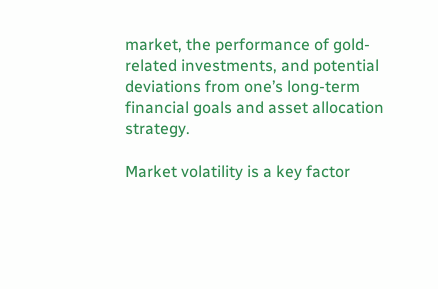market, the performance of gold-related investments, and potential deviations from one’s long-term financial goals and asset allocation strategy.

Market volatility is a key factor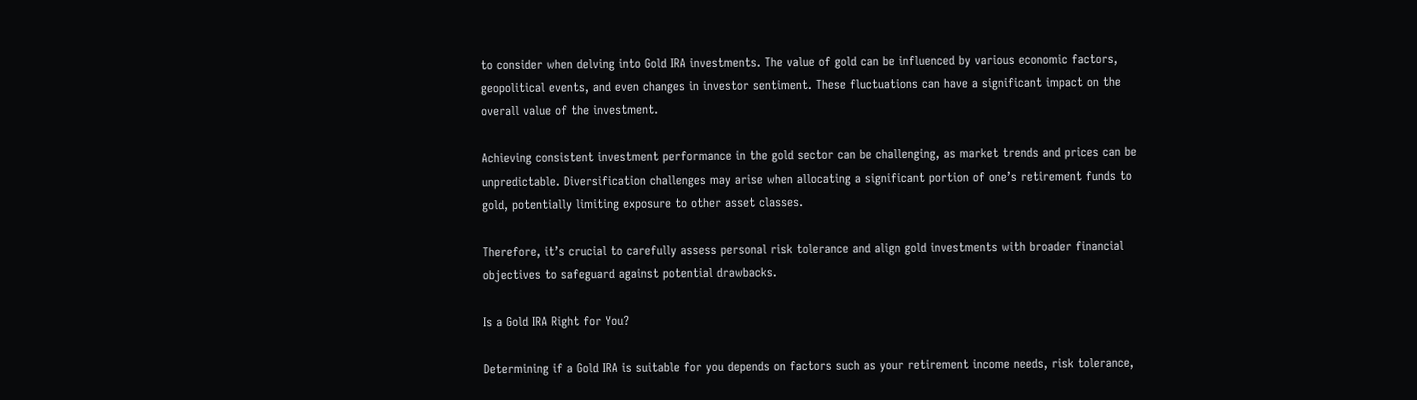to consider when delving into Gold IRA investments. The value of gold can be influenced by various economic factors, geopolitical events, and even changes in investor sentiment. These fluctuations can have a significant impact on the overall value of the investment.

Achieving consistent investment performance in the gold sector can be challenging, as market trends and prices can be unpredictable. Diversification challenges may arise when allocating a significant portion of one’s retirement funds to gold, potentially limiting exposure to other asset classes.

Therefore, it’s crucial to carefully assess personal risk tolerance and align gold investments with broader financial objectives to safeguard against potential drawbacks.

Is a Gold IRA Right for You?

Determining if a Gold IRA is suitable for you depends on factors such as your retirement income needs, risk tolerance,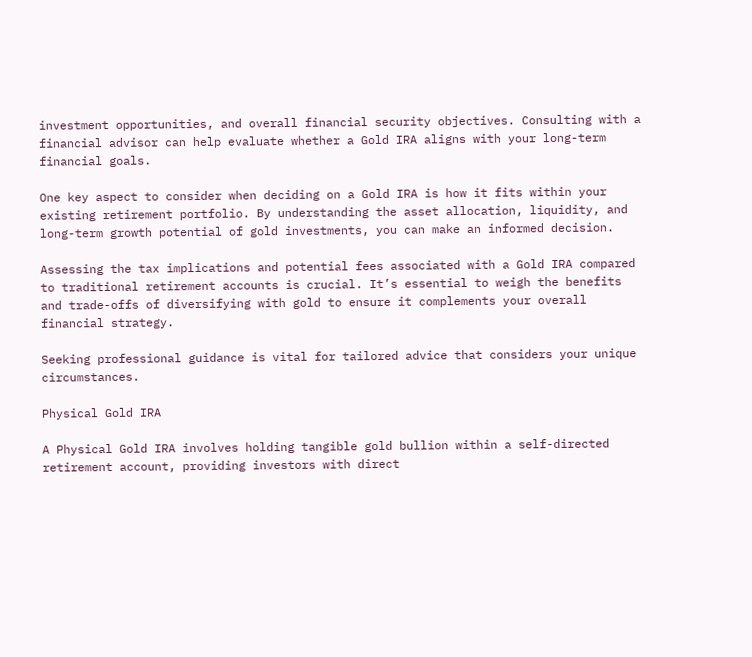investment opportunities, and overall financial security objectives. Consulting with a financial advisor can help evaluate whether a Gold IRA aligns with your long-term financial goals.

One key aspect to consider when deciding on a Gold IRA is how it fits within your existing retirement portfolio. By understanding the asset allocation, liquidity, and long-term growth potential of gold investments, you can make an informed decision.

Assessing the tax implications and potential fees associated with a Gold IRA compared to traditional retirement accounts is crucial. It’s essential to weigh the benefits and trade-offs of diversifying with gold to ensure it complements your overall financial strategy.

Seeking professional guidance is vital for tailored advice that considers your unique circumstances.

Physical Gold IRA

A Physical Gold IRA involves holding tangible gold bullion within a self-directed retirement account, providing investors with direct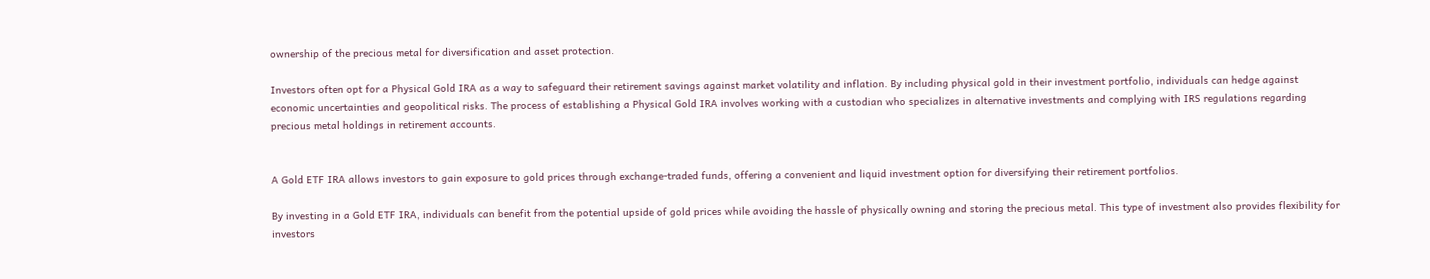ownership of the precious metal for diversification and asset protection.

Investors often opt for a Physical Gold IRA as a way to safeguard their retirement savings against market volatility and inflation. By including physical gold in their investment portfolio, individuals can hedge against economic uncertainties and geopolitical risks. The process of establishing a Physical Gold IRA involves working with a custodian who specializes in alternative investments and complying with IRS regulations regarding precious metal holdings in retirement accounts.


A Gold ETF IRA allows investors to gain exposure to gold prices through exchange-traded funds, offering a convenient and liquid investment option for diversifying their retirement portfolios.

By investing in a Gold ETF IRA, individuals can benefit from the potential upside of gold prices while avoiding the hassle of physically owning and storing the precious metal. This type of investment also provides flexibility for investors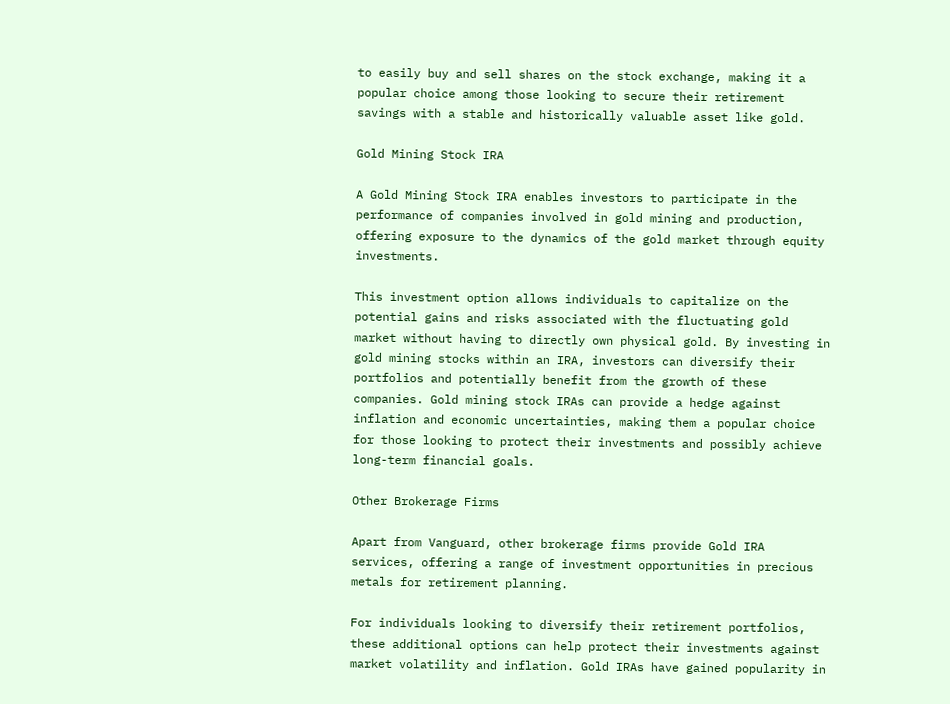to easily buy and sell shares on the stock exchange, making it a popular choice among those looking to secure their retirement savings with a stable and historically valuable asset like gold.

Gold Mining Stock IRA

A Gold Mining Stock IRA enables investors to participate in the performance of companies involved in gold mining and production, offering exposure to the dynamics of the gold market through equity investments.

This investment option allows individuals to capitalize on the potential gains and risks associated with the fluctuating gold market without having to directly own physical gold. By investing in gold mining stocks within an IRA, investors can diversify their portfolios and potentially benefit from the growth of these companies. Gold mining stock IRAs can provide a hedge against inflation and economic uncertainties, making them a popular choice for those looking to protect their investments and possibly achieve long-term financial goals.

Other Brokerage Firms

Apart from Vanguard, other brokerage firms provide Gold IRA services, offering a range of investment opportunities in precious metals for retirement planning.

For individuals looking to diversify their retirement portfolios, these additional options can help protect their investments against market volatility and inflation. Gold IRAs have gained popularity in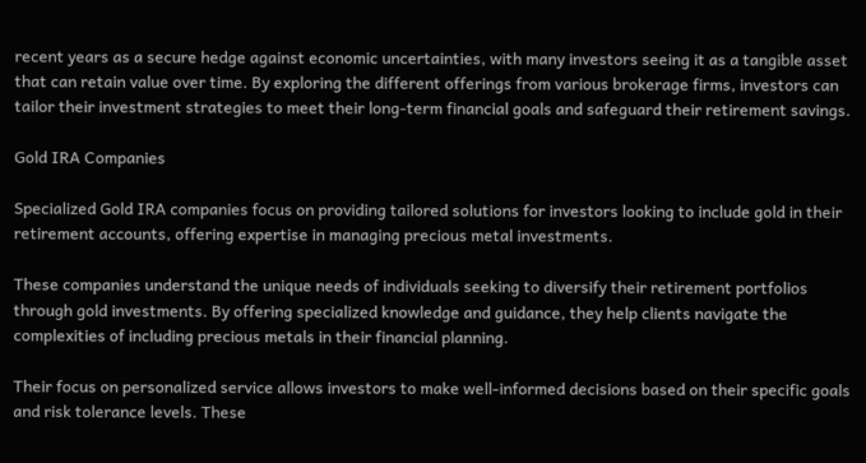recent years as a secure hedge against economic uncertainties, with many investors seeing it as a tangible asset that can retain value over time. By exploring the different offerings from various brokerage firms, investors can tailor their investment strategies to meet their long-term financial goals and safeguard their retirement savings.

Gold IRA Companies

Specialized Gold IRA companies focus on providing tailored solutions for investors looking to include gold in their retirement accounts, offering expertise in managing precious metal investments.

These companies understand the unique needs of individuals seeking to diversify their retirement portfolios through gold investments. By offering specialized knowledge and guidance, they help clients navigate the complexities of including precious metals in their financial planning.

Their focus on personalized service allows investors to make well-informed decisions based on their specific goals and risk tolerance levels. These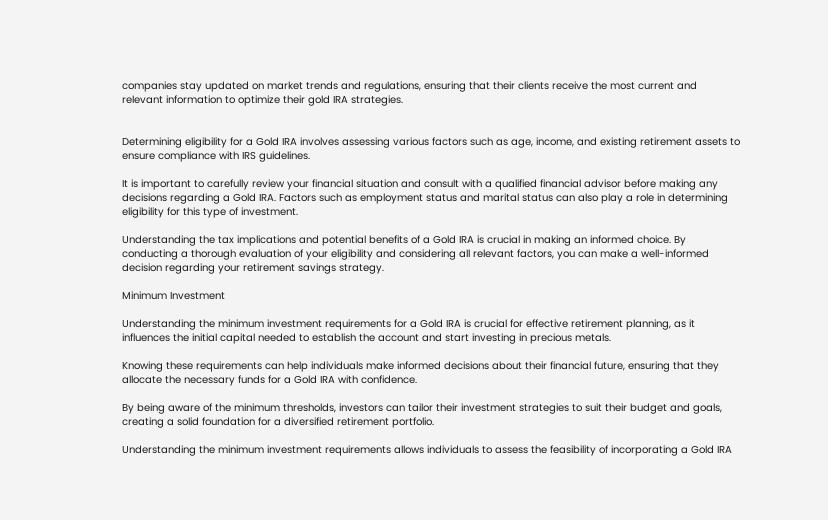companies stay updated on market trends and regulations, ensuring that their clients receive the most current and relevant information to optimize their gold IRA strategies.


Determining eligibility for a Gold IRA involves assessing various factors such as age, income, and existing retirement assets to ensure compliance with IRS guidelines.

It is important to carefully review your financial situation and consult with a qualified financial advisor before making any decisions regarding a Gold IRA. Factors such as employment status and marital status can also play a role in determining eligibility for this type of investment.

Understanding the tax implications and potential benefits of a Gold IRA is crucial in making an informed choice. By conducting a thorough evaluation of your eligibility and considering all relevant factors, you can make a well-informed decision regarding your retirement savings strategy.

Minimum Investment

Understanding the minimum investment requirements for a Gold IRA is crucial for effective retirement planning, as it influences the initial capital needed to establish the account and start investing in precious metals.

Knowing these requirements can help individuals make informed decisions about their financial future, ensuring that they allocate the necessary funds for a Gold IRA with confidence.

By being aware of the minimum thresholds, investors can tailor their investment strategies to suit their budget and goals, creating a solid foundation for a diversified retirement portfolio.

Understanding the minimum investment requirements allows individuals to assess the feasibility of incorporating a Gold IRA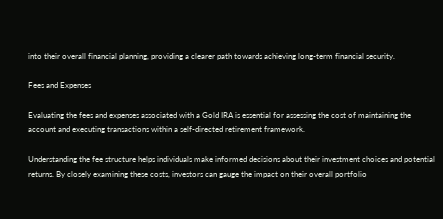into their overall financial planning, providing a clearer path towards achieving long-term financial security.

Fees and Expenses

Evaluating the fees and expenses associated with a Gold IRA is essential for assessing the cost of maintaining the account and executing transactions within a self-directed retirement framework.

Understanding the fee structure helps individuals make informed decisions about their investment choices and potential returns. By closely examining these costs, investors can gauge the impact on their overall portfolio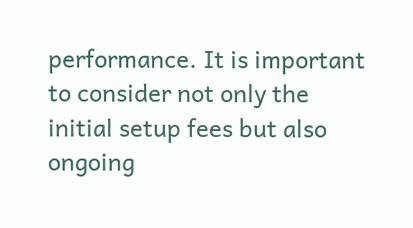performance. It is important to consider not only the initial setup fees but also ongoing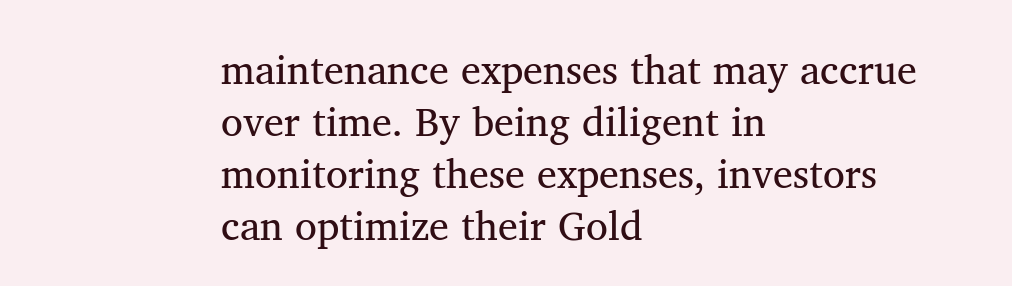maintenance expenses that may accrue over time. By being diligent in monitoring these expenses, investors can optimize their Gold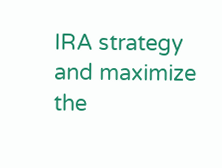IRA strategy and maximize the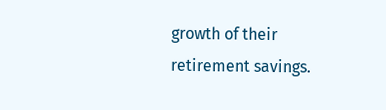growth of their retirement savings.